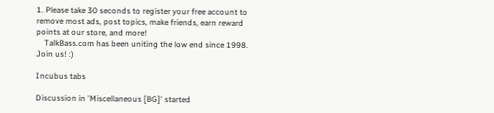1. Please take 30 seconds to register your free account to remove most ads, post topics, make friends, earn reward points at our store, and more!
    TalkBass.com has been uniting the low end since 1998.  Join us! :)

Incubus tabs

Discussion in 'Miscellaneous [BG]' started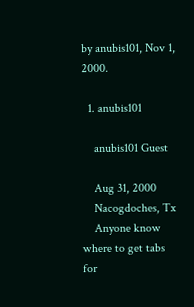by anubis101, Nov 1, 2000.

  1. anubis101

    anubis101 Guest

    Aug 31, 2000
    Nacogdoches, Tx
    Anyone know where to get tabs for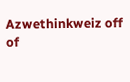Azwethinkweiz off of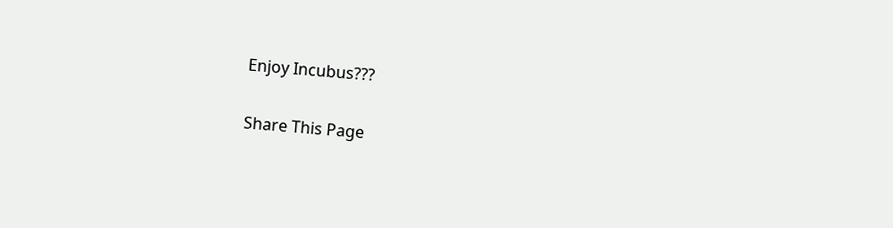Enjoy Incubus???

Share This Page